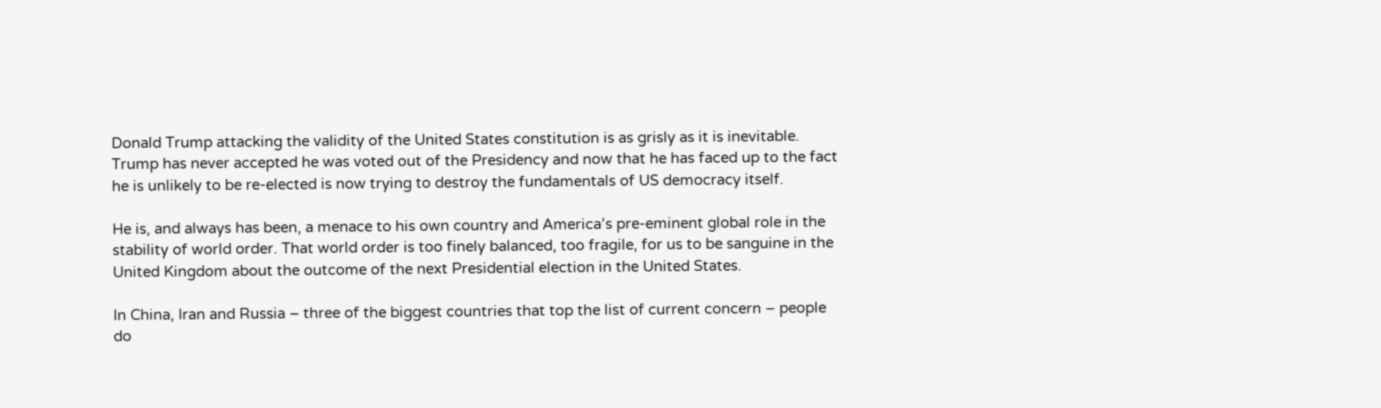Donald Trump attacking the validity of the United States constitution is as grisly as it is inevitable. Trump has never accepted he was voted out of the Presidency and now that he has faced up to the fact he is unlikely to be re-elected is now trying to destroy the fundamentals of US democracy itself.

He is, and always has been, a menace to his own country and America’s pre-eminent global role in the stability of world order. That world order is too finely balanced, too fragile, for us to be sanguine in the United Kingdom about the outcome of the next Presidential election in the United States.

In China, Iran and Russia – three of the biggest countries that top the list of current concern – people do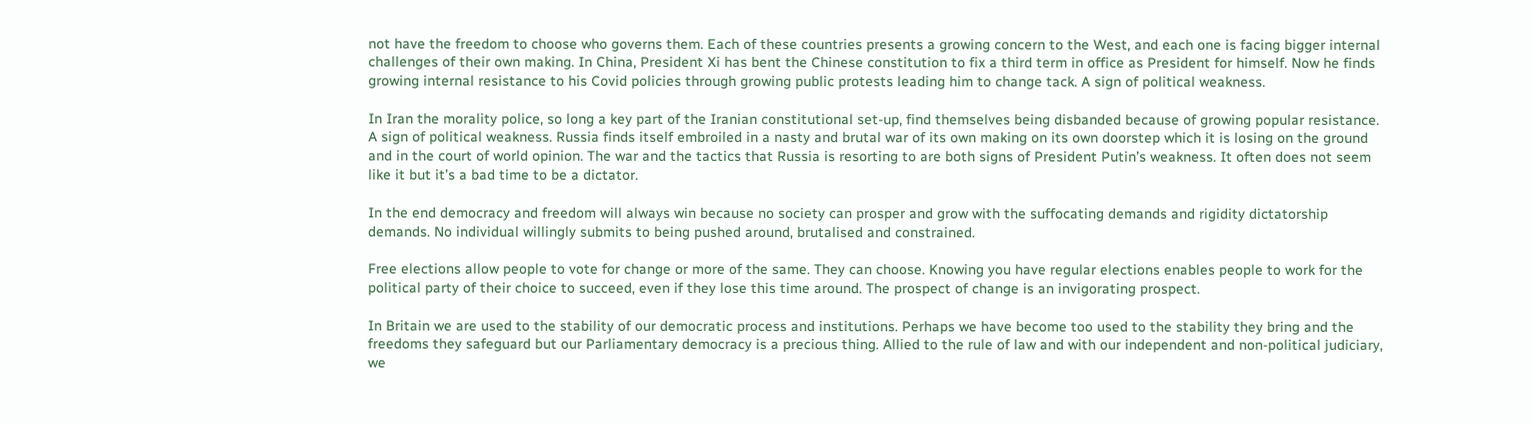not have the freedom to choose who governs them. Each of these countries presents a growing concern to the West, and each one is facing bigger internal challenges of their own making. In China, President Xi has bent the Chinese constitution to fix a third term in office as President for himself. Now he finds growing internal resistance to his Covid policies through growing public protests leading him to change tack. A sign of political weakness.

In Iran the morality police, so long a key part of the Iranian constitutional set-up, find themselves being disbanded because of growing popular resistance. A sign of political weakness. Russia finds itself embroiled in a nasty and brutal war of its own making on its own doorstep which it is losing on the ground and in the court of world opinion. The war and the tactics that Russia is resorting to are both signs of President Putin’s weakness. It often does not seem like it but it’s a bad time to be a dictator.

In the end democracy and freedom will always win because no society can prosper and grow with the suffocating demands and rigidity dictatorship demands. No individual willingly submits to being pushed around, brutalised and constrained.

Free elections allow people to vote for change or more of the same. They can choose. Knowing you have regular elections enables people to work for the political party of their choice to succeed, even if they lose this time around. The prospect of change is an invigorating prospect.

In Britain we are used to the stability of our democratic process and institutions. Perhaps we have become too used to the stability they bring and the freedoms they safeguard but our Parliamentary democracy is a precious thing. Allied to the rule of law and with our independent and non-political judiciary, we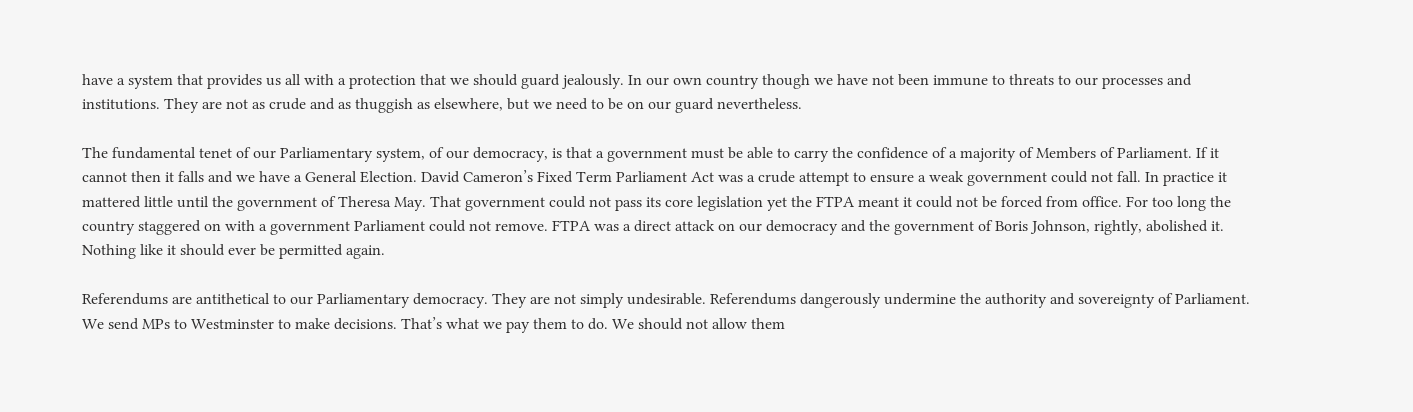have a system that provides us all with a protection that we should guard jealously. In our own country though we have not been immune to threats to our processes and institutions. They are not as crude and as thuggish as elsewhere, but we need to be on our guard nevertheless.

The fundamental tenet of our Parliamentary system, of our democracy, is that a government must be able to carry the confidence of a majority of Members of Parliament. If it cannot then it falls and we have a General Election. David Cameron’s Fixed Term Parliament Act was a crude attempt to ensure a weak government could not fall. In practice it mattered little until the government of Theresa May. That government could not pass its core legislation yet the FTPA meant it could not be forced from office. For too long the country staggered on with a government Parliament could not remove. FTPA was a direct attack on our democracy and the government of Boris Johnson, rightly, abolished it. Nothing like it should ever be permitted again.

Referendums are antithetical to our Parliamentary democracy. They are not simply undesirable. Referendums dangerously undermine the authority and sovereignty of Parliament. We send MPs to Westminster to make decisions. That’s what we pay them to do. We should not allow them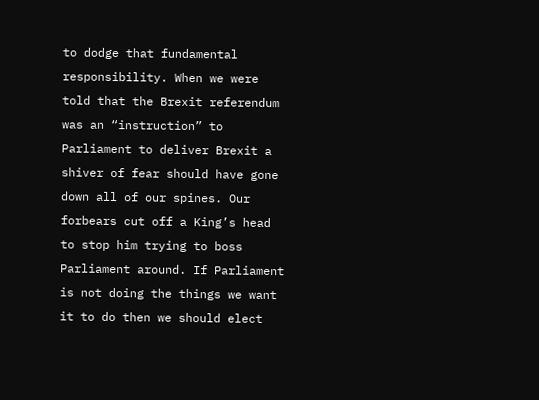to dodge that fundamental responsibility. When we were told that the Brexit referendum was an “instruction” to Parliament to deliver Brexit a shiver of fear should have gone down all of our spines. Our forbears cut off a King’s head to stop him trying to boss Parliament around. If Parliament is not doing the things we want it to do then we should elect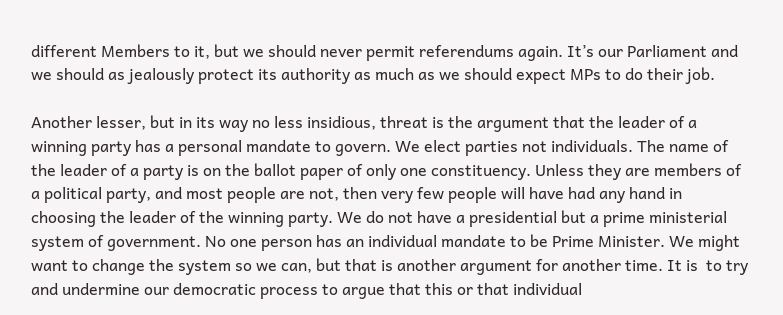different Members to it, but we should never permit referendums again. It’s our Parliament and we should as jealously protect its authority as much as we should expect MPs to do their job.

Another lesser, but in its way no less insidious, threat is the argument that the leader of a winning party has a personal mandate to govern. We elect parties not individuals. The name of the leader of a party is on the ballot paper of only one constituency. Unless they are members of a political party, and most people are not, then very few people will have had any hand in choosing the leader of the winning party. We do not have a presidential but a prime ministerial system of government. No one person has an individual mandate to be Prime Minister. We might want to change the system so we can, but that is another argument for another time. It is  to try and undermine our democratic process to argue that this or that individual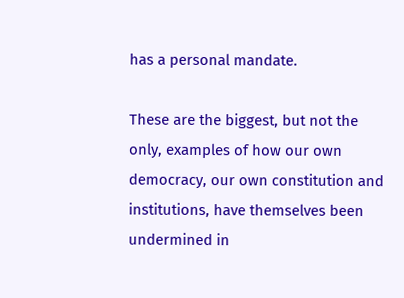has a personal mandate.

These are the biggest, but not the only, examples of how our own democracy, our own constitution and institutions, have themselves been undermined in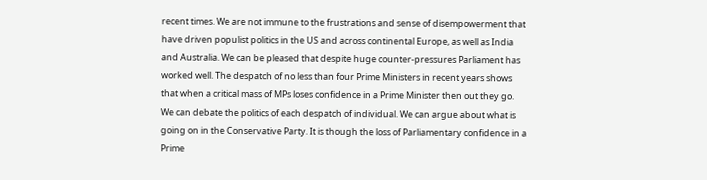recent times. We are not immune to the frustrations and sense of disempowerment that have driven populist politics in the US and across continental Europe, as well as India and Australia. We can be pleased that despite huge counter-pressures Parliament has worked well. The despatch of no less than four Prime Ministers in recent years shows that when a critical mass of MPs loses confidence in a Prime Minister then out they go. We can debate the politics of each despatch of individual. We can argue about what is going on in the Conservative Party. It is though the loss of Parliamentary confidence in a Prime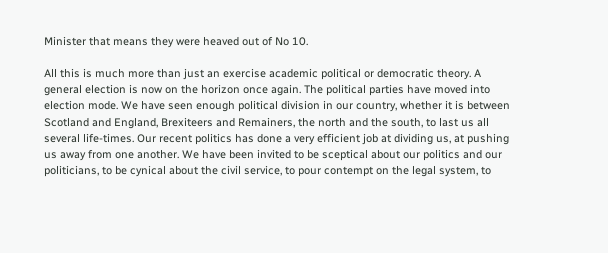Minister that means they were heaved out of No 10.

All this is much more than just an exercise academic political or democratic theory. A general election is now on the horizon once again. The political parties have moved into election mode. We have seen enough political division in our country, whether it is between Scotland and England, Brexiteers and Remainers, the north and the south, to last us all several life-times. Our recent politics has done a very efficient job at dividing us, at pushing us away from one another. We have been invited to be sceptical about our politics and our politicians, to be cynical about the civil service, to pour contempt on the legal system, to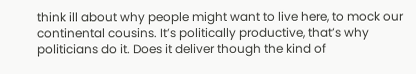think ill about why people might want to live here, to mock our continental cousins. It’s politically productive, that’s why politicians do it. Does it deliver though the kind of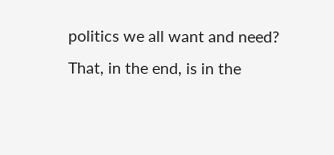politics we all want and need? That, in the end, is in the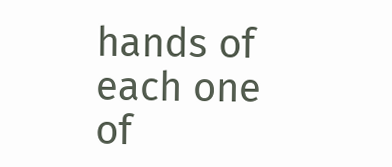hands of each one of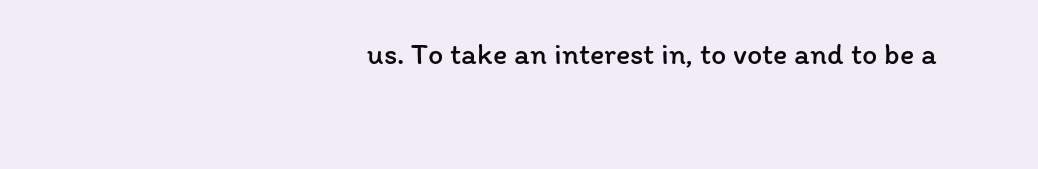us. To take an interest in, to vote and to be a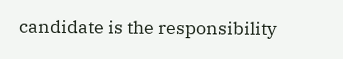candidate is the responsibility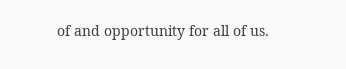of and opportunity for all of us.